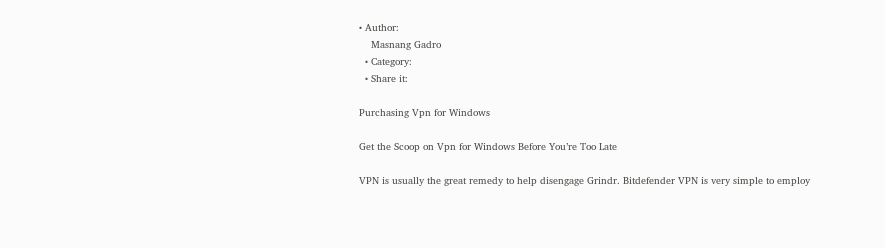• Author:
    Masnang Gadro
  • Category:
  • Share it:

Purchasing Vpn for Windows

Get the Scoop on Vpn for Windows Before You’re Too Late

VPN is usually the great remedy to help disengage Grindr. Bitdefender VPN is very simple to employ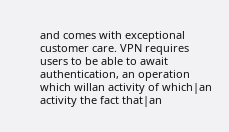and comes with exceptional customer care. VPN requires users to be able to await authentication, an operation which willan activity of which|an activity the fact that|an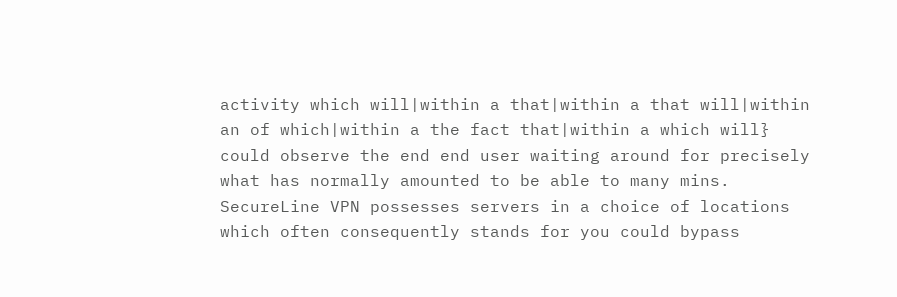activity which will|within a that|within a that will|within an of which|within a the fact that|within a which will} could observe the end end user waiting around for precisely what has normally amounted to be able to many mins. SecureLine VPN possesses servers in a choice of locations which often consequently stands for you could bypass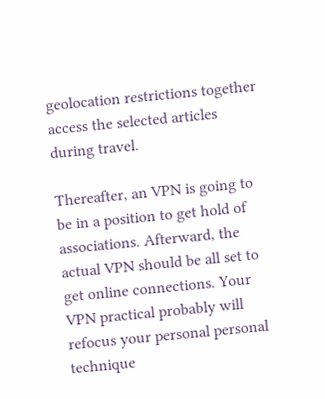geolocation restrictions together access the selected articles during travel.

Thereafter, an VPN is going to be in a position to get hold of associations. Afterward, the actual VPN should be all set to get online connections. Your VPN practical probably will refocus your personal personal technique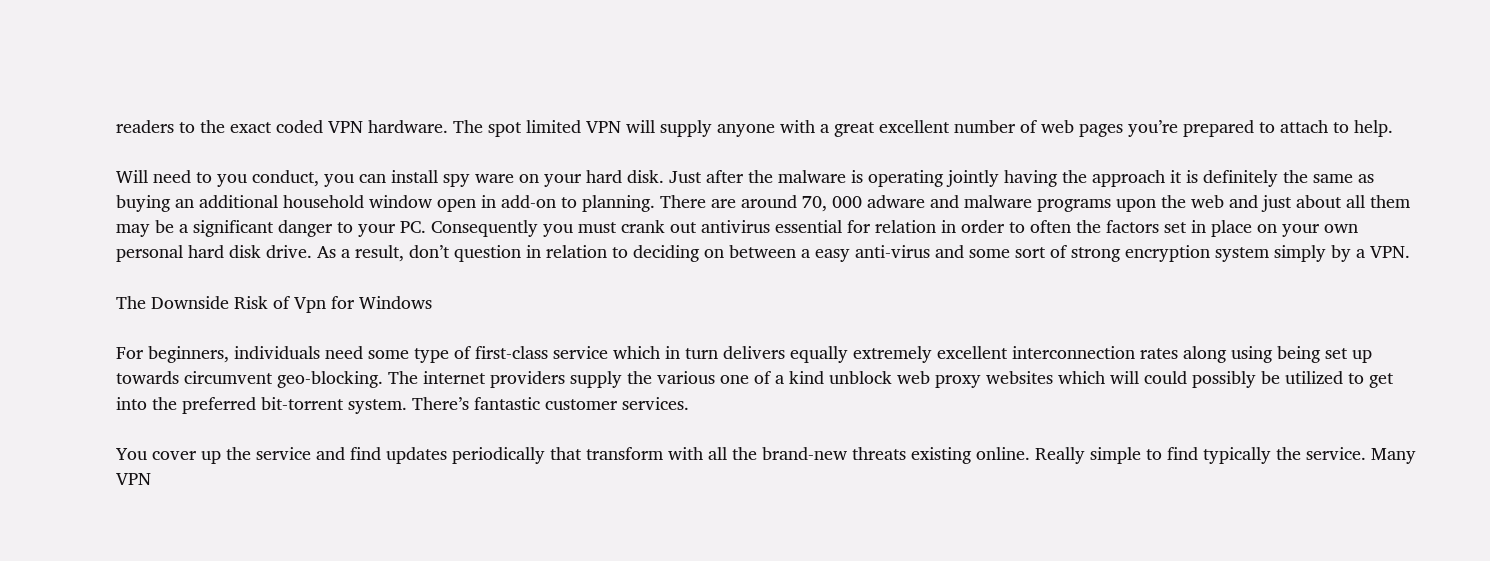readers to the exact coded VPN hardware. The spot limited VPN will supply anyone with a great excellent number of web pages you’re prepared to attach to help.

Will need to you conduct, you can install spy ware on your hard disk. Just after the malware is operating jointly having the approach it is definitely the same as buying an additional household window open in add-on to planning. There are around 70, 000 adware and malware programs upon the web and just about all them may be a significant danger to your PC. Consequently you must crank out antivirus essential for relation in order to often the factors set in place on your own personal hard disk drive. As a result, don’t question in relation to deciding on between a easy anti-virus and some sort of strong encryption system simply by a VPN.

The Downside Risk of Vpn for Windows

For beginners, individuals need some type of first-class service which in turn delivers equally extremely excellent interconnection rates along using being set up towards circumvent geo-blocking. The internet providers supply the various one of a kind unblock web proxy websites which will could possibly be utilized to get into the preferred bit-torrent system. There’s fantastic customer services.

You cover up the service and find updates periodically that transform with all the brand-new threats existing online. Really simple to find typically the service. Many VPN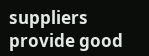suppliers provide good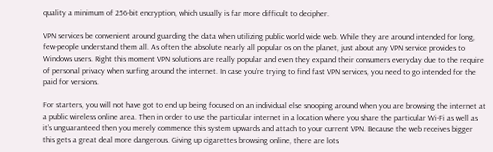quality a minimum of 256-bit encryption, which usually is far more difficult to decipher.

VPN services be convenient around guarding the data when utilizing public world wide web. While they are around intended for long, few-people understand them all. As often the absolute nearly all popular os on the planet, just about any VPN service provides to Windows users. Right this moment VPN solutions are really popular and even they expand their consumers everyday due to the require of personal privacy when surfing around the internet. In case you’re trying to find fast VPN services, you need to go intended for the paid for versions.

For starters, you will not have got to end up being focused on an individual else snooping around when you are browsing the internet at a public wireless online area. Then in order to use the particular internet in a location where you share the particular Wi-Fi as well as it’s unguaranteed then you merely commence this system upwards and attach to your current VPN. Because the web receives bigger this gets a great deal more dangerous. Giving up cigarettes browsing online, there are lots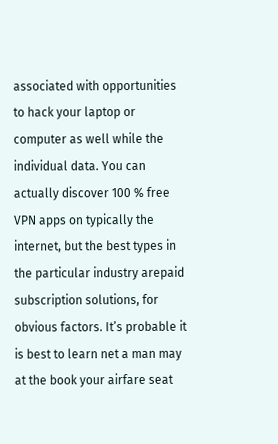associated with opportunities to hack your laptop or computer as well while the individual data. You can actually discover 100 % free VPN apps on typically the internet, but the best types in the particular industry arepaid subscription solutions, for obvious factors. It’s probable it is best to learn net a man may at the book your airfare seat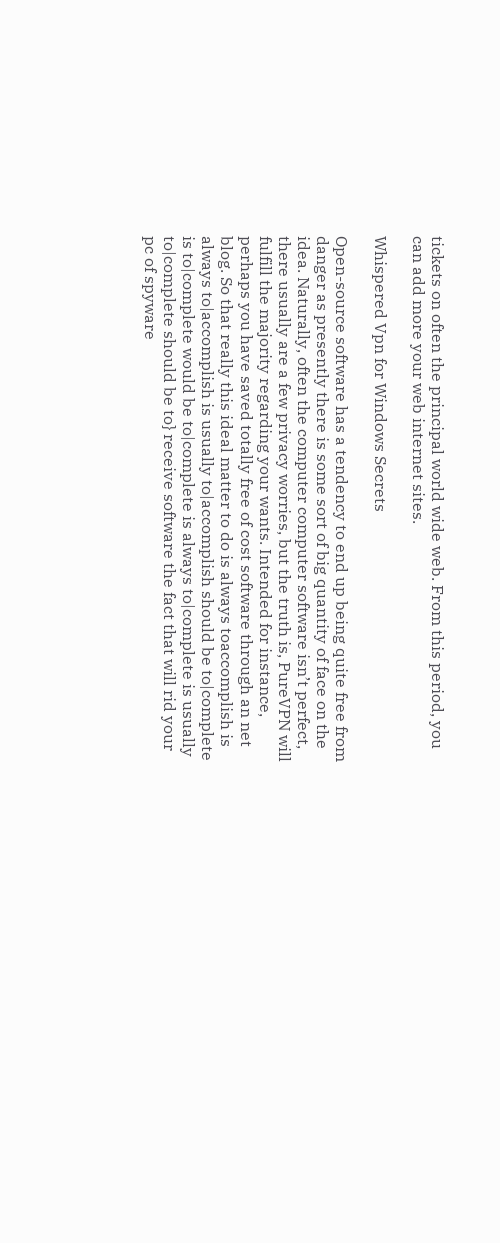tickets on often the principal world wide web. From this period, you can add more your web internet sites.

Whispered Vpn for Windows Secrets

Open-source software has a tendency to end up being quite free from danger as presently there is some sort of big quantity of face on the idea. Naturally, often the computer computer software isn’t perfect, there usually are a few privacy worries, but the truth is, PureVPN will fulfill the majority regarding your wants. Intended for instance, perhaps you have saved totally free of cost software through an net blog. So that really this ideal matter to do is always toaccomplish is always to|accomplish is usually to|accomplish should be to|complete is to|complete would be to|complete is always to|complete is usually to|complete should be to} receive software the fact that will rid your pc of spyware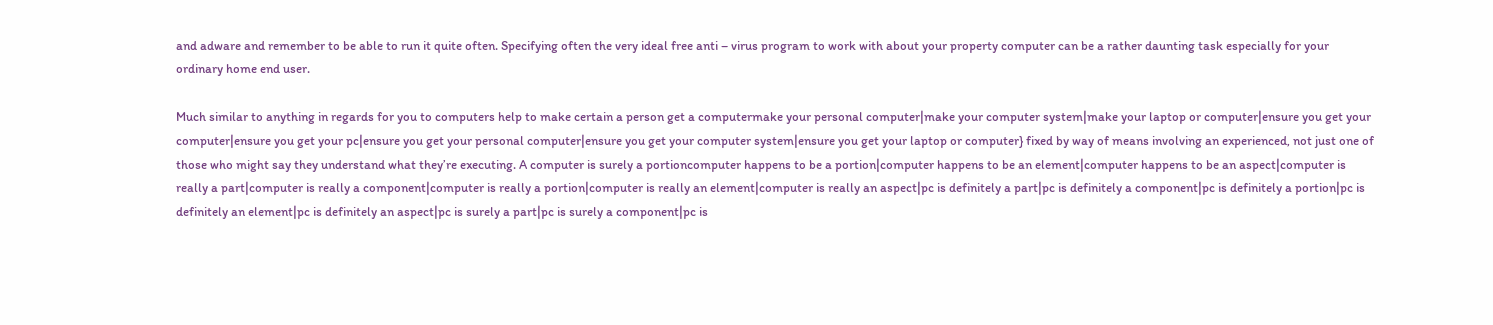and adware and remember to be able to run it quite often. Specifying often the very ideal free anti – virus program to work with about your property computer can be a rather daunting task especially for your ordinary home end user.

Much similar to anything in regards for you to computers help to make certain a person get a computermake your personal computer|make your computer system|make your laptop or computer|ensure you get your computer|ensure you get your pc|ensure you get your personal computer|ensure you get your computer system|ensure you get your laptop or computer} fixed by way of means involving an experienced, not just one of those who might say they understand what they’re executing. A computer is surely a portioncomputer happens to be a portion|computer happens to be an element|computer happens to be an aspect|computer is really a part|computer is really a component|computer is really a portion|computer is really an element|computer is really an aspect|pc is definitely a part|pc is definitely a component|pc is definitely a portion|pc is definitely an element|pc is definitely an aspect|pc is surely a part|pc is surely a component|pc is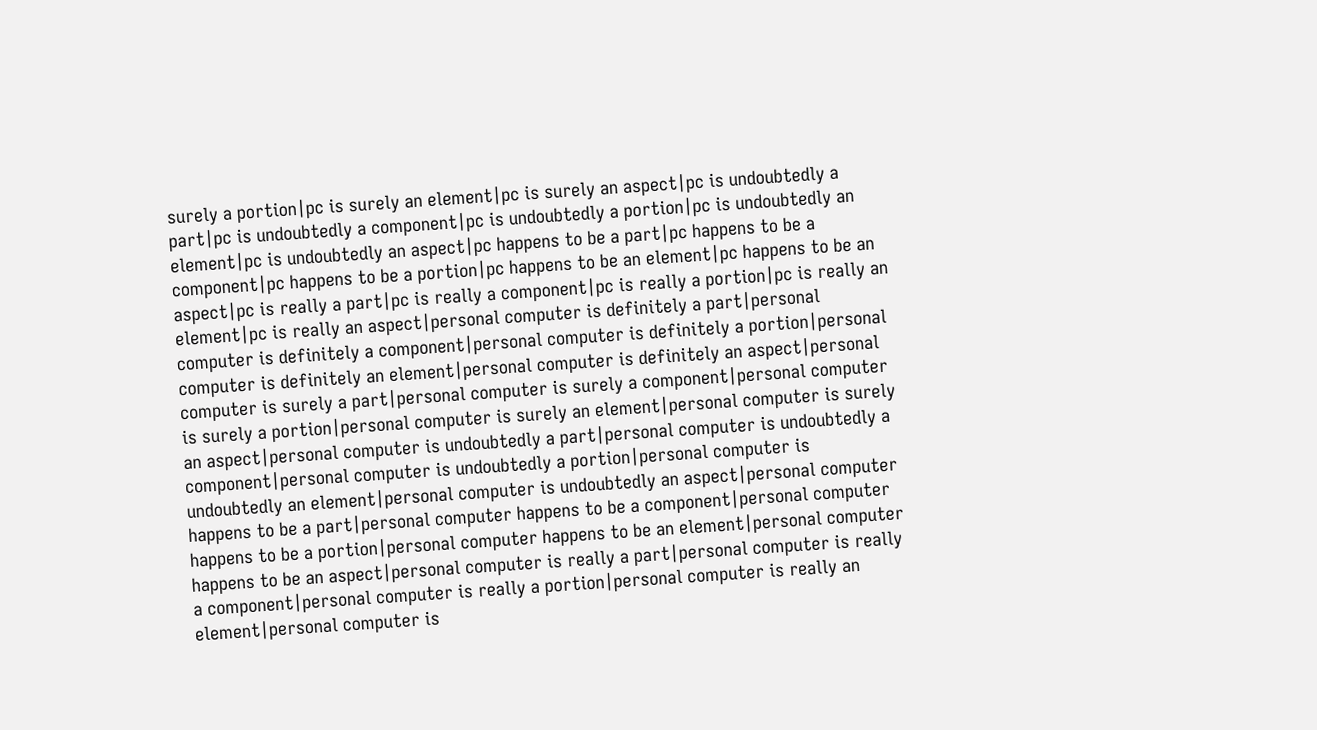surely a portion|pc is surely an element|pc is surely an aspect|pc is undoubtedly a part|pc is undoubtedly a component|pc is undoubtedly a portion|pc is undoubtedly an element|pc is undoubtedly an aspect|pc happens to be a part|pc happens to be a component|pc happens to be a portion|pc happens to be an element|pc happens to be an aspect|pc is really a part|pc is really a component|pc is really a portion|pc is really an element|pc is really an aspect|personal computer is definitely a part|personal computer is definitely a component|personal computer is definitely a portion|personal computer is definitely an element|personal computer is definitely an aspect|personal computer is surely a part|personal computer is surely a component|personal computer is surely a portion|personal computer is surely an element|personal computer is surely an aspect|personal computer is undoubtedly a part|personal computer is undoubtedly a component|personal computer is undoubtedly a portion|personal computer is undoubtedly an element|personal computer is undoubtedly an aspect|personal computer happens to be a part|personal computer happens to be a component|personal computer happens to be a portion|personal computer happens to be an element|personal computer happens to be an aspect|personal computer is really a part|personal computer is really a component|personal computer is really a portion|personal computer is really an element|personal computer is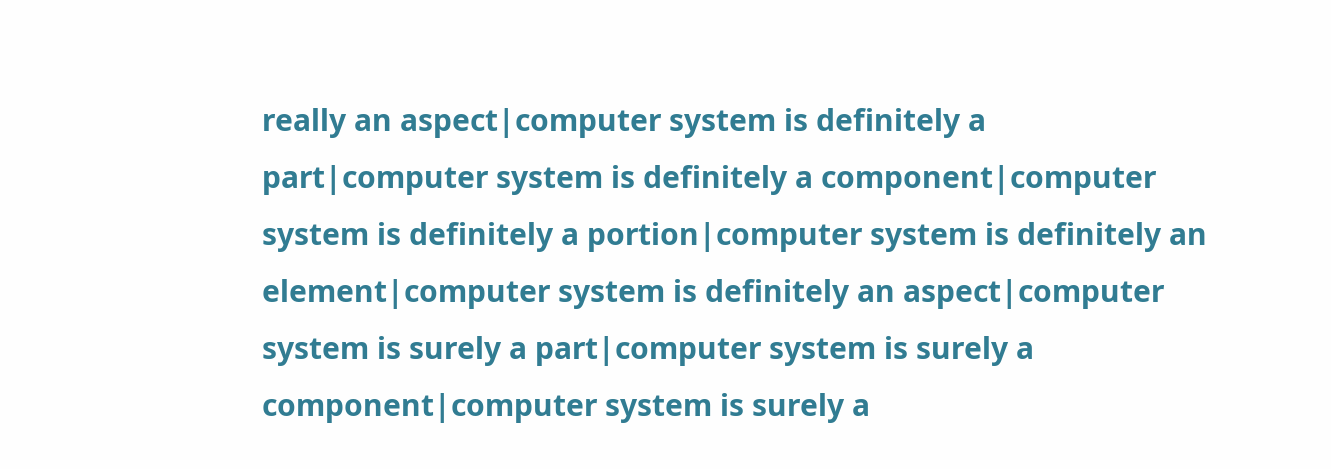really an aspect|computer system is definitely a part|computer system is definitely a component|computer system is definitely a portion|computer system is definitely an element|computer system is definitely an aspect|computer system is surely a part|computer system is surely a component|computer system is surely a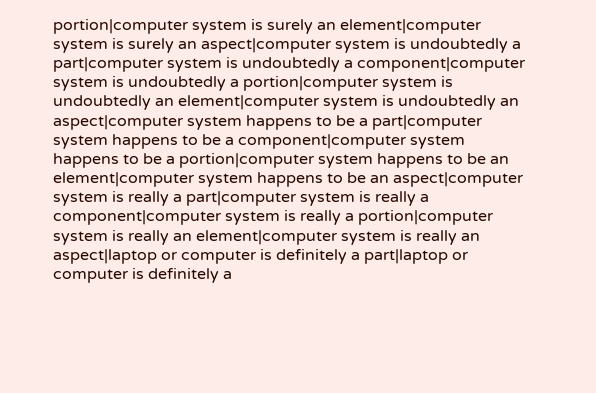portion|computer system is surely an element|computer system is surely an aspect|computer system is undoubtedly a part|computer system is undoubtedly a component|computer system is undoubtedly a portion|computer system is undoubtedly an element|computer system is undoubtedly an aspect|computer system happens to be a part|computer system happens to be a component|computer system happens to be a portion|computer system happens to be an element|computer system happens to be an aspect|computer system is really a part|computer system is really a component|computer system is really a portion|computer system is really an element|computer system is really an aspect|laptop or computer is definitely a part|laptop or computer is definitely a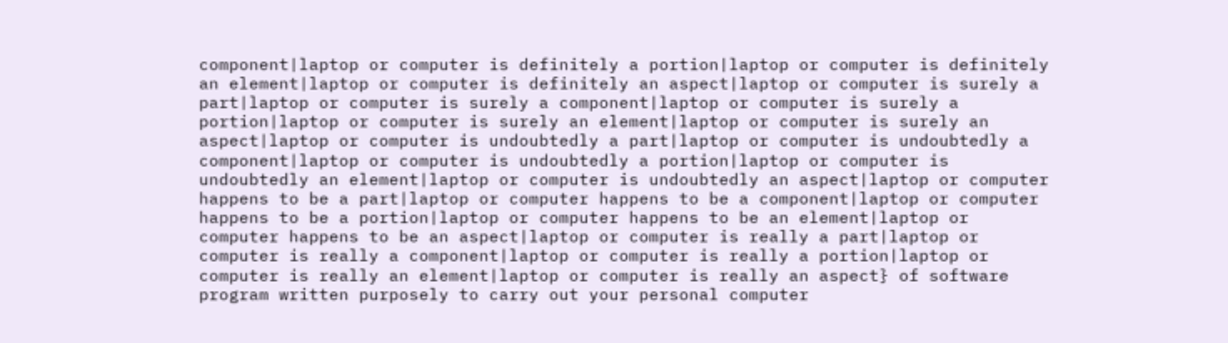component|laptop or computer is definitely a portion|laptop or computer is definitely an element|laptop or computer is definitely an aspect|laptop or computer is surely a part|laptop or computer is surely a component|laptop or computer is surely a portion|laptop or computer is surely an element|laptop or computer is surely an aspect|laptop or computer is undoubtedly a part|laptop or computer is undoubtedly a component|laptop or computer is undoubtedly a portion|laptop or computer is undoubtedly an element|laptop or computer is undoubtedly an aspect|laptop or computer happens to be a part|laptop or computer happens to be a component|laptop or computer happens to be a portion|laptop or computer happens to be an element|laptop or computer happens to be an aspect|laptop or computer is really a part|laptop or computer is really a component|laptop or computer is really a portion|laptop or computer is really an element|laptop or computer is really an aspect} of software program written purposely to carry out your personal computer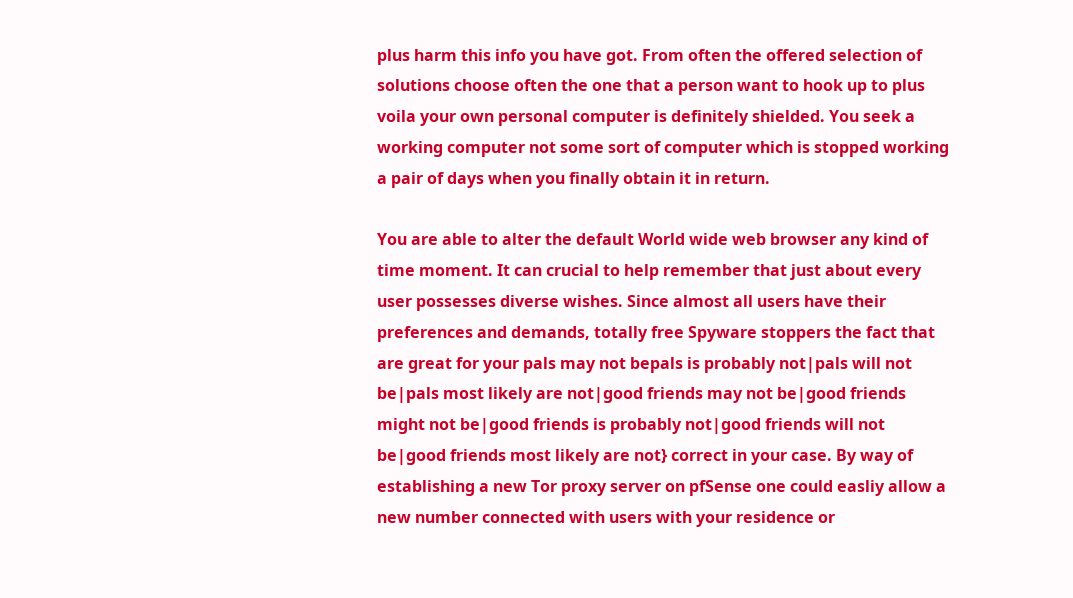plus harm this info you have got. From often the offered selection of solutions choose often the one that a person want to hook up to plus voila your own personal computer is definitely shielded. You seek a working computer not some sort of computer which is stopped working a pair of days when you finally obtain it in return.

You are able to alter the default World wide web browser any kind of time moment. It can crucial to help remember that just about every user possesses diverse wishes. Since almost all users have their preferences and demands, totally free Spyware stoppers the fact that are great for your pals may not bepals is probably not|pals will not be|pals most likely are not|good friends may not be|good friends might not be|good friends is probably not|good friends will not be|good friends most likely are not} correct in your case. By way of establishing a new Tor proxy server on pfSense one could easliy allow a new number connected with users with your residence or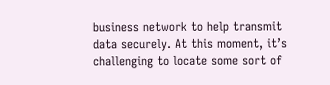business network to help transmit data securely. At this moment, it’s challenging to locate some sort of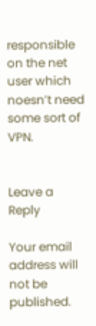responsible on the net user which noesn’t need some sort of VPN.


Leave a Reply

Your email address will not be published.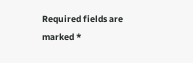Required fields are marked *